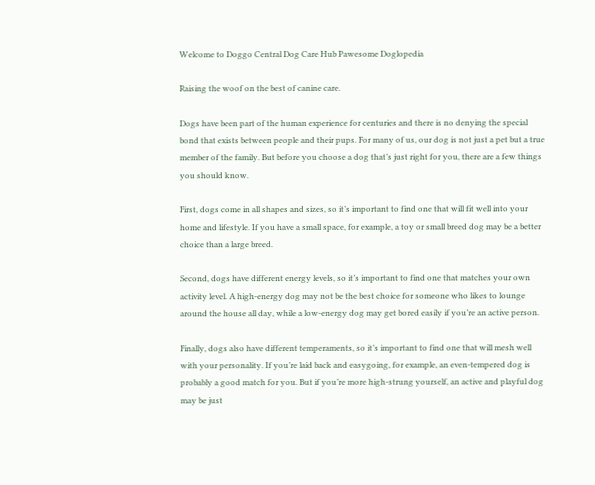Welcome to Doggo Central Dog Care Hub Pawesome Doglopedia

Raising the woof on the best of canine care.

Dogs have been part of the human experience for centuries and there is no denying the special bond that exists between people and their pups. For many of us, our dog is not just a pet but a true member of the family. But before you choose a dog that’s just right for you, there are a few things you should know.

First, dogs come in all shapes and sizes, so it’s important to find one that will fit well into your home and lifestyle. If you have a small space, for example, a toy or small breed dog may be a better choice than a large breed.

Second, dogs have different energy levels, so it’s important to find one that matches your own activity level. A high-energy dog may not be the best choice for someone who likes to lounge around the house all day, while a low-energy dog may get bored easily if you’re an active person.

Finally, dogs also have different temperaments, so it’s important to find one that will mesh well with your personality. If you’re laid back and easygoing, for example, an even-tempered dog is probably a good match for you. But if you’re more high-strung yourself, an active and playful dog may be just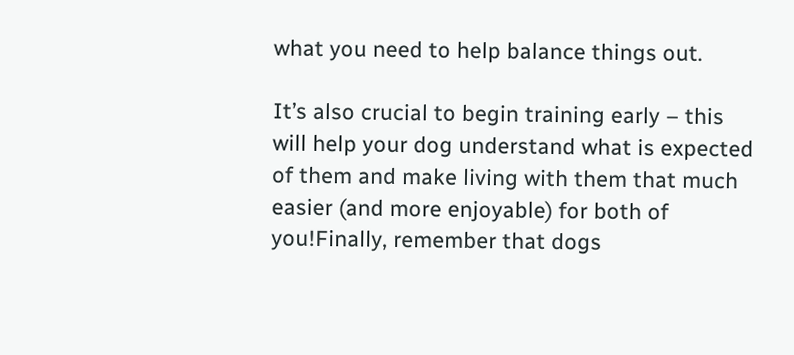what you need to help balance things out.

It’s also crucial to begin training early – this will help your dog understand what is expected of them and make living with them that much easier (and more enjoyable) for both of you!Finally, remember that dogs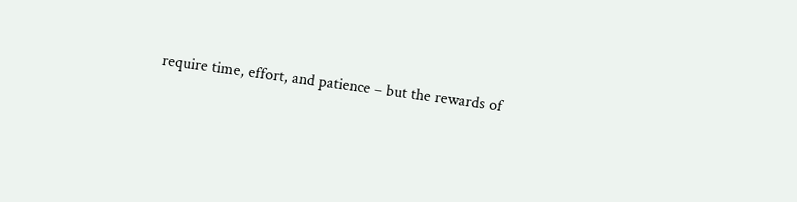require time, effort, and patience – but the rewards of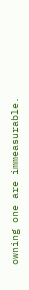owning one are immeasurable.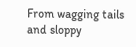From wagging tails and sloppy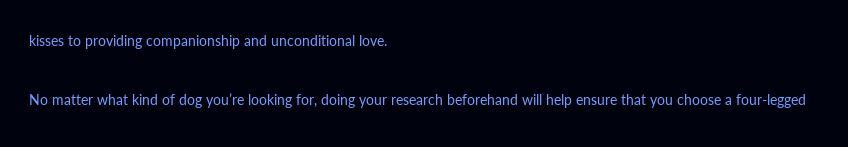kisses to providing companionship and unconditional love.

No matter what kind of dog you’re looking for, doing your research beforehand will help ensure that you choose a four-legged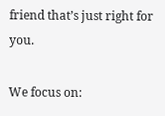friend that’s just right for you.

We focus on: